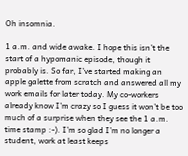Oh insomnia.

1 a.m. and wide awake. I hope this isn’t the start of a hypomanic episode, though it probably is. So far, I’ve started making an apple galette from scratch and answered all my work emails for later today. My co-workers already know I’m crazy so I guess it won’t be too much of a surprise when they see the 1 a.m. time stamp :-). I’m so glad I’m no longer a student, work at least keeps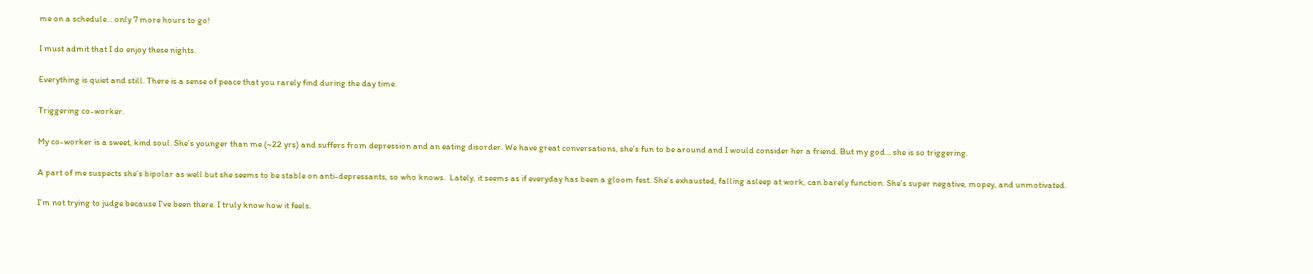me on a schedule… only 7 more hours to go!

I must admit that I do enjoy these nights.

Everything is quiet and still. There is a sense of peace that you rarely find during the day time.

Triggering co-worker.

My co-worker is a sweet, kind soul. She’s younger than me (~22 yrs) and suffers from depression and an eating disorder. We have great conversations, she’s fun to be around and I would consider her a friend. But my god… she is so triggering.

A part of me suspects she’s bipolar as well but she seems to be stable on anti-depressants, so who knows.  Lately, it seems as if everyday has been a gloom fest. She’s exhausted, falling asleep at work, can barely function. She’s super negative, mopey, and unmotivated.

I’m not trying to judge because I’ve been there. I truly know how it feels.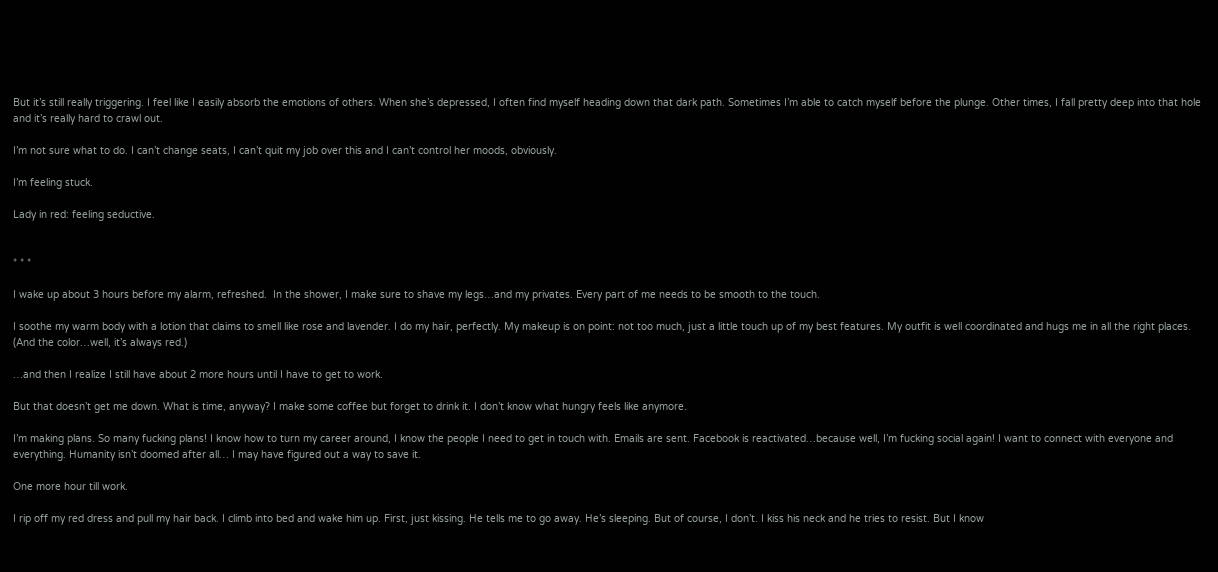But it’s still really triggering. I feel like I easily absorb the emotions of others. When she’s depressed, I often find myself heading down that dark path. Sometimes I’m able to catch myself before the plunge. Other times, I fall pretty deep into that hole and it’s really hard to crawl out.

I’m not sure what to do. I can’t change seats, I can’t quit my job over this and I can’t control her moods, obviously.

I’m feeling stuck.

Lady in red: feeling seductive.


* * *

I wake up about 3 hours before my alarm, refreshed.  In the shower, I make sure to shave my legs…and my privates. Every part of me needs to be smooth to the touch.

I soothe my warm body with a lotion that claims to smell like rose and lavender. I do my hair, perfectly. My makeup is on point: not too much, just a little touch up of my best features. My outfit is well coordinated and hugs me in all the right places.  (And the color…well, it’s always red.)

…and then I realize I still have about 2 more hours until I have to get to work.

But that doesn’t get me down. What is time, anyway? I make some coffee but forget to drink it. I don’t know what hungry feels like anymore.

I’m making plans. So many fucking plans! I know how to turn my career around, I know the people I need to get in touch with. Emails are sent. Facebook is reactivated…because well, I’m fucking social again! I want to connect with everyone and everything. Humanity isn’t doomed after all… I may have figured out a way to save it.

One more hour till work.

I rip off my red dress and pull my hair back. I climb into bed and wake him up. First, just kissing. He tells me to go away. He’s sleeping. But of course, I don’t. I kiss his neck and he tries to resist. But I know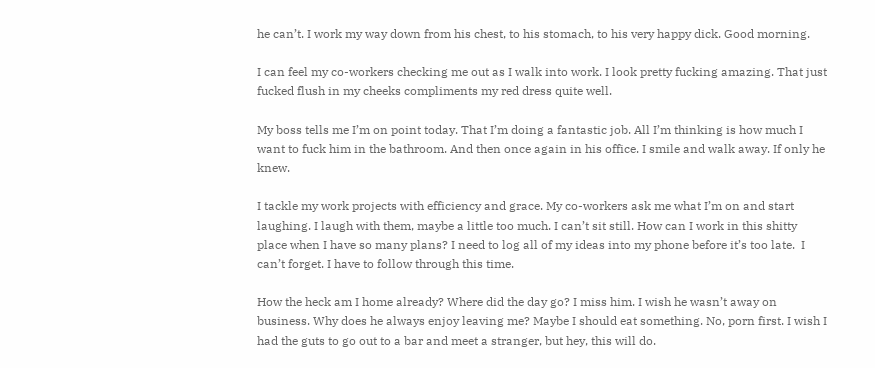he can’t. I work my way down from his chest, to his stomach, to his very happy dick. Good morning.

I can feel my co-workers checking me out as I walk into work. I look pretty fucking amazing. That just fucked flush in my cheeks compliments my red dress quite well.

My boss tells me I’m on point today. That I’m doing a fantastic job. All I’m thinking is how much I want to fuck him in the bathroom. And then once again in his office. I smile and walk away. If only he knew.

I tackle my work projects with efficiency and grace. My co-workers ask me what I’m on and start laughing. I laugh with them, maybe a little too much. I can’t sit still. How can I work in this shitty place when I have so many plans? I need to log all of my ideas into my phone before it’s too late.  I can’t forget. I have to follow through this time.

How the heck am I home already? Where did the day go? I miss him. I wish he wasn’t away on business. Why does he always enjoy leaving me? Maybe I should eat something. No, porn first. I wish I had the guts to go out to a bar and meet a stranger, but hey, this will do.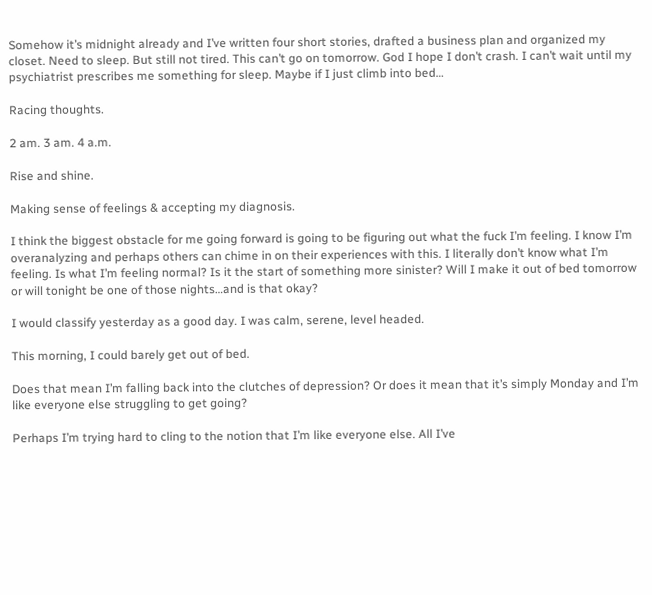Somehow it’s midnight already and I’ve written four short stories, drafted a business plan and organized my closet. Need to sleep. But still not tired. This can’t go on tomorrow. God I hope I don’t crash. I can’t wait until my psychiatrist prescribes me something for sleep. Maybe if I just climb into bed…

Racing thoughts.

2 am. 3 am. 4 a.m.

Rise and shine.

Making sense of feelings & accepting my diagnosis.

I think the biggest obstacle for me going forward is going to be figuring out what the fuck I’m feeling. I know I’m overanalyzing and perhaps others can chime in on their experiences with this. I literally don’t know what I’m feeling. Is what I’m feeling normal? Is it the start of something more sinister? Will I make it out of bed tomorrow or will tonight be one of those nights…and is that okay?

I would classify yesterday as a good day. I was calm, serene, level headed.

This morning, I could barely get out of bed.

Does that mean I’m falling back into the clutches of depression? Or does it mean that it’s simply Monday and I’m like everyone else struggling to get going?

Perhaps I’m trying hard to cling to the notion that I’m like everyone else. All I’ve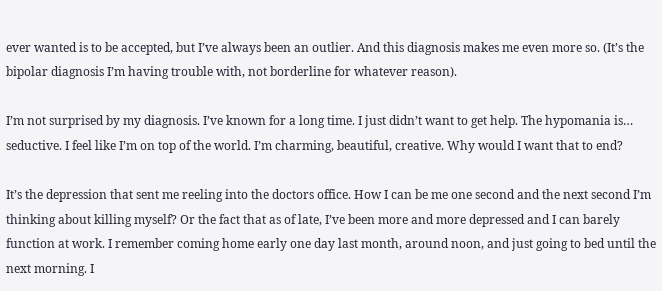ever wanted is to be accepted, but I’ve always been an outlier. And this diagnosis makes me even more so. (It’s the bipolar diagnosis I’m having trouble with, not borderline for whatever reason).

I’m not surprised by my diagnosis. I’ve known for a long time. I just didn’t want to get help. The hypomania is… seductive. I feel like I’m on top of the world. I’m charming, beautiful, creative. Why would I want that to end?

It’s the depression that sent me reeling into the doctors office. How I can be me one second and the next second I’m thinking about killing myself? Or the fact that as of late, I’ve been more and more depressed and I can barely function at work. I remember coming home early one day last month, around noon, and just going to bed until the next morning. I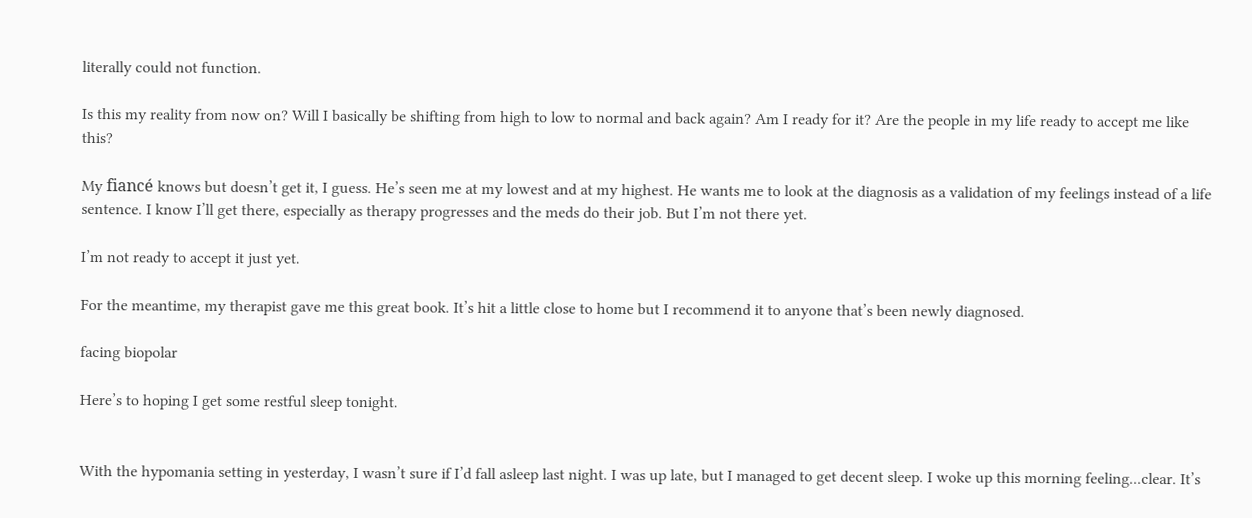literally could not function.

Is this my reality from now on? Will I basically be shifting from high to low to normal and back again? Am I ready for it? Are the people in my life ready to accept me like this?

My fiancé knows but doesn’t get it, I guess. He’s seen me at my lowest and at my highest. He wants me to look at the diagnosis as a validation of my feelings instead of a life sentence. I know I’ll get there, especially as therapy progresses and the meds do their job. But I’m not there yet.

I’m not ready to accept it just yet.

For the meantime, my therapist gave me this great book. It’s hit a little close to home but I recommend it to anyone that’s been newly diagnosed.

facing biopolar

Here’s to hoping I get some restful sleep tonight.


With the hypomania setting in yesterday, I wasn’t sure if I’d fall asleep last night. I was up late, but I managed to get decent sleep. I woke up this morning feeling...clear. It’s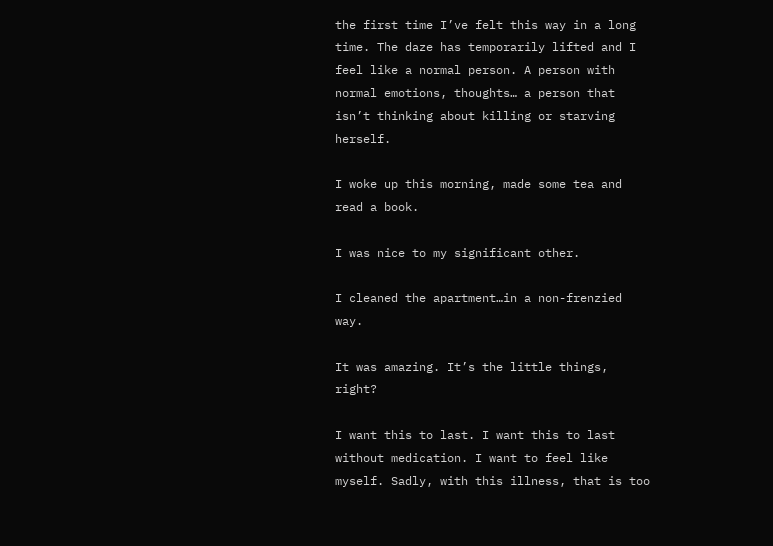the first time I’ve felt this way in a long time. The daze has temporarily lifted and I feel like a normal person. A person with normal emotions, thoughts… a person that isn’t thinking about killing or starving herself.

I woke up this morning, made some tea and read a book.

I was nice to my significant other.

I cleaned the apartment…in a non-frenzied way.

It was amazing. It’s the little things, right?

I want this to last. I want this to last without medication. I want to feel like myself. Sadly, with this illness, that is too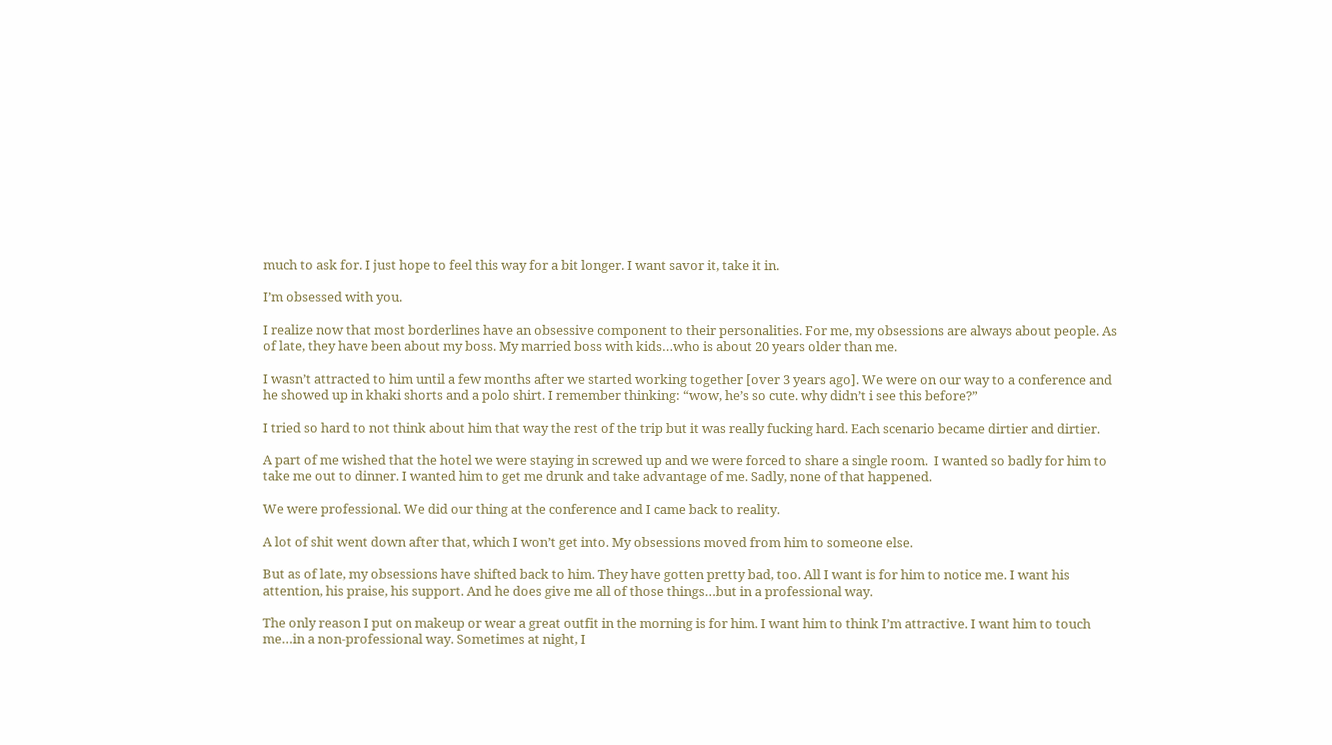much to ask for. I just hope to feel this way for a bit longer. I want savor it, take it in.

I’m obsessed with you.

I realize now that most borderlines have an obsessive component to their personalities. For me, my obsessions are always about people. As of late, they have been about my boss. My married boss with kids…who is about 20 years older than me.

I wasn’t attracted to him until a few months after we started working together [over 3 years ago]. We were on our way to a conference and he showed up in khaki shorts and a polo shirt. I remember thinking: “wow, he’s so cute. why didn’t i see this before?”

I tried so hard to not think about him that way the rest of the trip but it was really fucking hard. Each scenario became dirtier and dirtier.

A part of me wished that the hotel we were staying in screwed up and we were forced to share a single room.  I wanted so badly for him to take me out to dinner. I wanted him to get me drunk and take advantage of me. Sadly, none of that happened.

We were professional. We did our thing at the conference and I came back to reality.

A lot of shit went down after that, which I won’t get into. My obsessions moved from him to someone else.

But as of late, my obsessions have shifted back to him. They have gotten pretty bad, too. All I want is for him to notice me. I want his attention, his praise, his support. And he does give me all of those things…but in a professional way.

The only reason I put on makeup or wear a great outfit in the morning is for him. I want him to think I’m attractive. I want him to touch me…in a non-professional way. Sometimes at night, I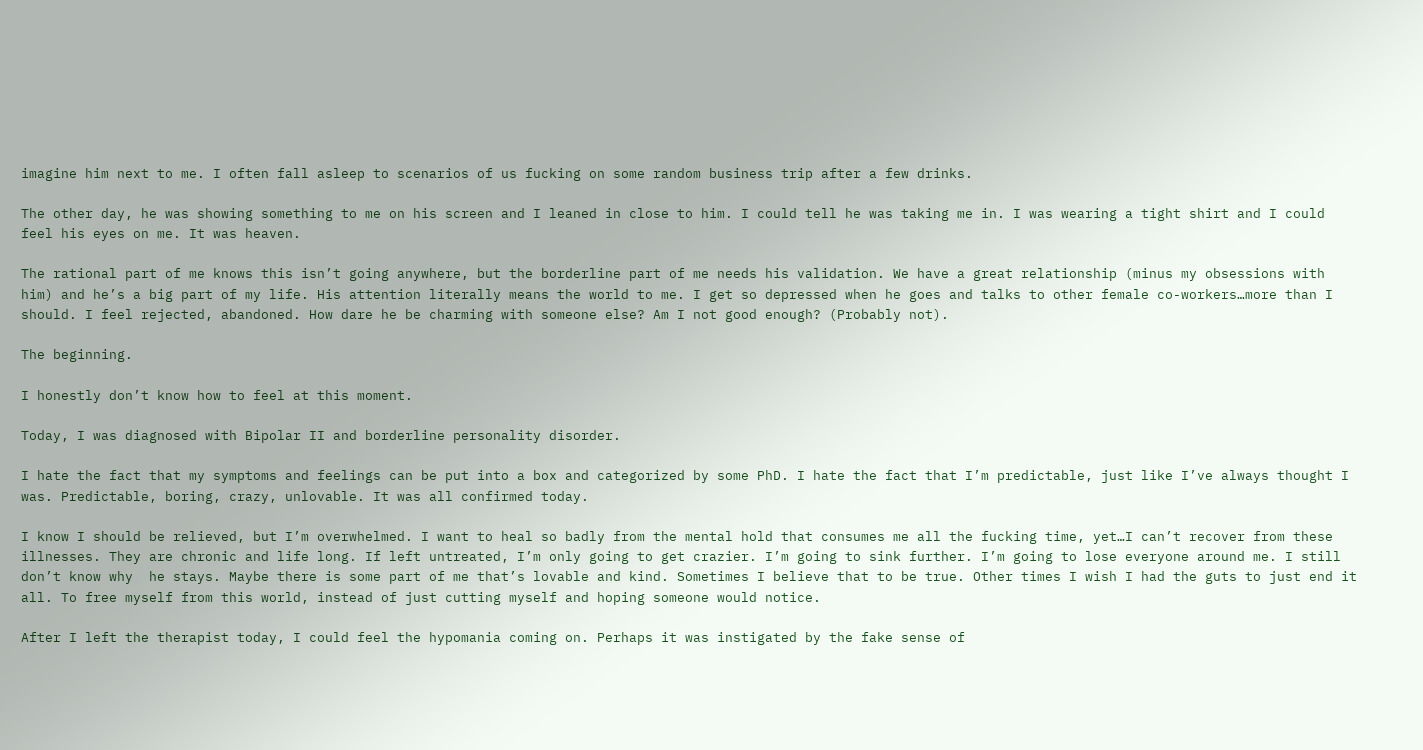imagine him next to me. I often fall asleep to scenarios of us fucking on some random business trip after a few drinks.

The other day, he was showing something to me on his screen and I leaned in close to him. I could tell he was taking me in. I was wearing a tight shirt and I could feel his eyes on me. It was heaven.

The rational part of me knows this isn’t going anywhere, but the borderline part of me needs his validation. We have a great relationship (minus my obsessions with him) and he’s a big part of my life. His attention literally means the world to me. I get so depressed when he goes and talks to other female co-workers…more than I should. I feel rejected, abandoned. How dare he be charming with someone else? Am I not good enough? (Probably not).

The beginning.

I honestly don’t know how to feel at this moment.

Today, I was diagnosed with Bipolar II and borderline personality disorder.

I hate the fact that my symptoms and feelings can be put into a box and categorized by some PhD. I hate the fact that I’m predictable, just like I’ve always thought I was. Predictable, boring, crazy, unlovable. It was all confirmed today.

I know I should be relieved, but I’m overwhelmed. I want to heal so badly from the mental hold that consumes me all the fucking time, yet…I can’t recover from these illnesses. They are chronic and life long. If left untreated, I’m only going to get crazier. I’m going to sink further. I’m going to lose everyone around me. I still don’t know why  he stays. Maybe there is some part of me that’s lovable and kind. Sometimes I believe that to be true. Other times I wish I had the guts to just end it all. To free myself from this world, instead of just cutting myself and hoping someone would notice.

After I left the therapist today, I could feel the hypomania coming on. Perhaps it was instigated by the fake sense of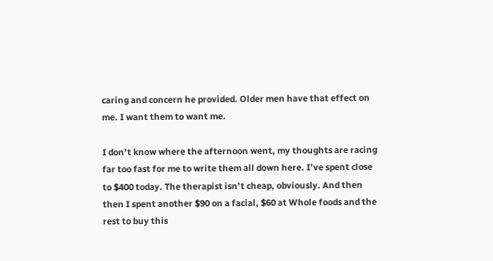caring and concern he provided. Older men have that effect on me. I want them to want me.

I don’t know where the afternoon went, my thoughts are racing far too fast for me to write them all down here. I’ve spent close to $400 today. The therapist isn’t cheap, obviously. And then then I spent another $90 on a facial, $60 at Whole foods and the rest to buy this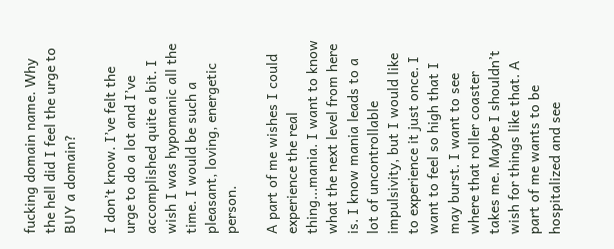fucking domain name. Why the hell did I feel the urge to BUY a domain?

I don’t know. I’ve felt the urge to do a lot and I’ve accomplished quite a bit. I wish I was hypomanic all the time. I would be such a pleasant, loving, energetic person.

A part of me wishes I could experience the real thing...mania. I want to know what the next level from here is. I know mania leads to a lot of uncontrollable impulsivity, but I would like to experience it just once. I want to feel so high that I may burst. I want to see where that roller coaster takes me. Maybe I shouldn’t wish for things like that. A part of me wants to be hospitalized and see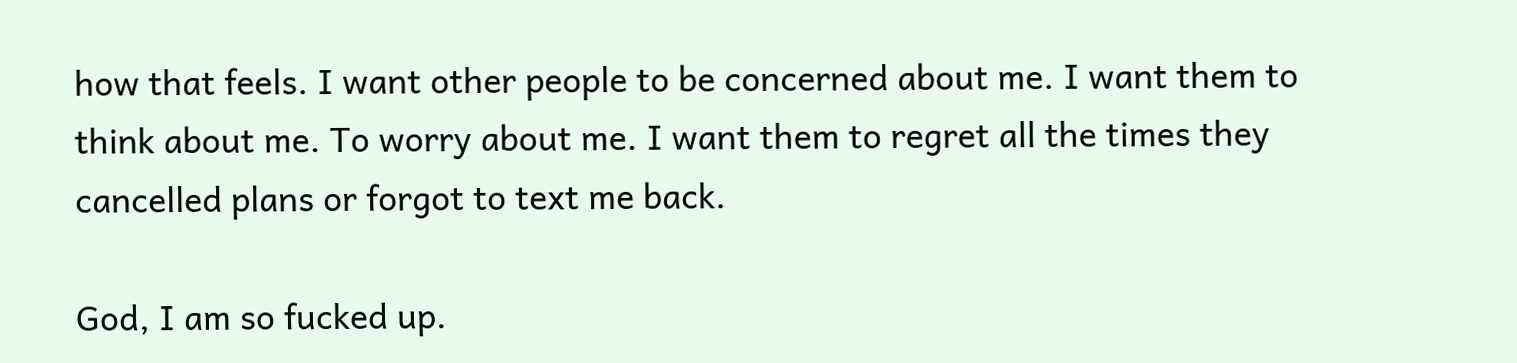how that feels. I want other people to be concerned about me. I want them to think about me. To worry about me. I want them to regret all the times they cancelled plans or forgot to text me back.

God, I am so fucked up.